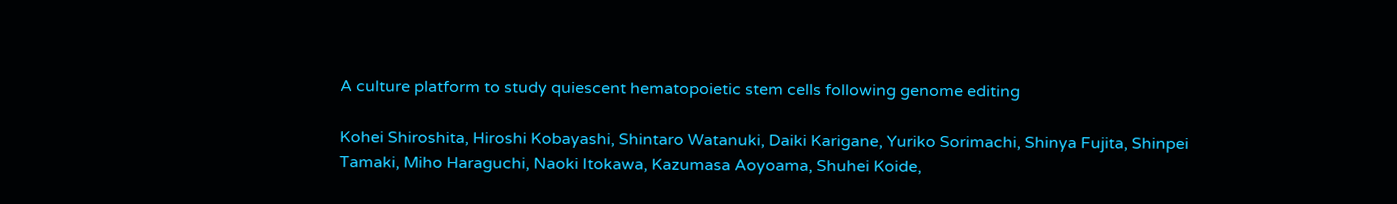A culture platform to study quiescent hematopoietic stem cells following genome editing

Kohei Shiroshita, Hiroshi Kobayashi, Shintaro Watanuki, Daiki Karigane, Yuriko Sorimachi, Shinya Fujita, Shinpei Tamaki, Miho Haraguchi, Naoki Itokawa, Kazumasa Aoyoama, Shuhei Koide,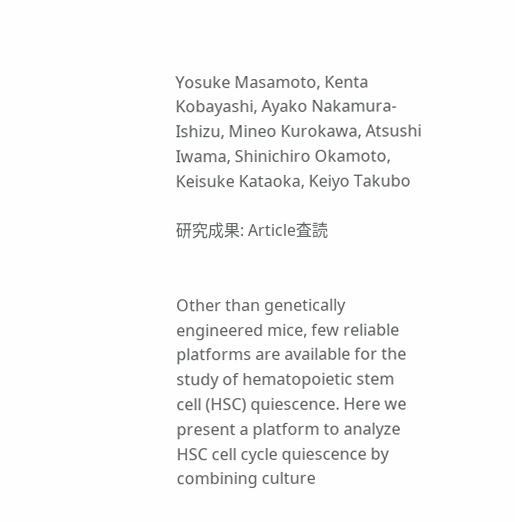Yosuke Masamoto, Kenta Kobayashi, Ayako Nakamura-Ishizu, Mineo Kurokawa, Atsushi Iwama, Shinichiro Okamoto, Keisuke Kataoka, Keiyo Takubo

研究成果: Article査読


Other than genetically engineered mice, few reliable platforms are available for the study of hematopoietic stem cell (HSC) quiescence. Here we present a platform to analyze HSC cell cycle quiescence by combining culture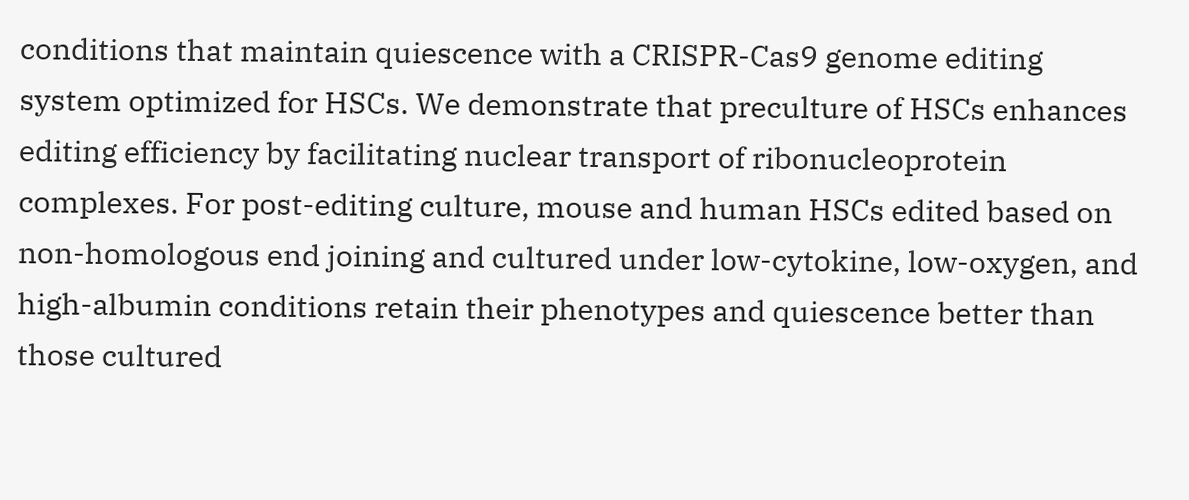conditions that maintain quiescence with a CRISPR-Cas9 genome editing system optimized for HSCs. We demonstrate that preculture of HSCs enhances editing efficiency by facilitating nuclear transport of ribonucleoprotein complexes. For post-editing culture, mouse and human HSCs edited based on non-homologous end joining and cultured under low-cytokine, low-oxygen, and high-albumin conditions retain their phenotypes and quiescence better than those cultured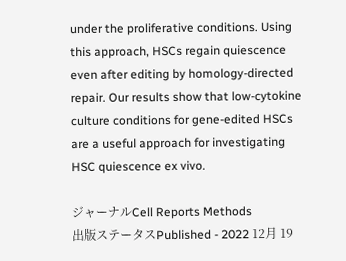under the proliferative conditions. Using this approach, HSCs regain quiescence even after editing by homology-directed repair. Our results show that low-cytokine culture conditions for gene-edited HSCs are a useful approach for investigating HSC quiescence ex vivo.

ジャーナルCell Reports Methods
出版ステータスPublished - 2022 12月 19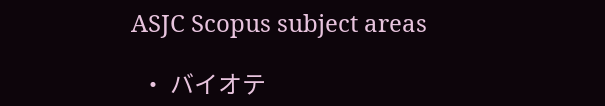ASJC Scopus subject areas

  • バイオテ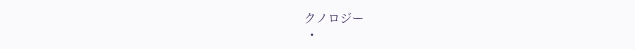クノロジー
  •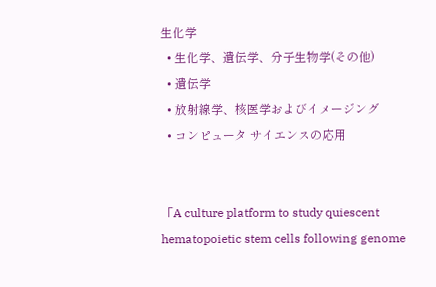生化学
  • 生化学、遺伝学、分子生物学(その他)
  • 遺伝学
  • 放射線学、核医学およびイメージング
  • コンピュータ サイエンスの応用


「A culture platform to study quiescent hematopoietic stem cells following genome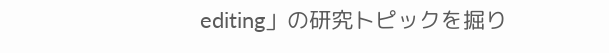editing」の研究トピックを掘り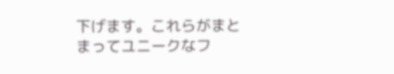下げます。これらがまとまってユニークなフ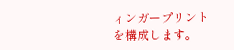ィンガープリントを構成します。